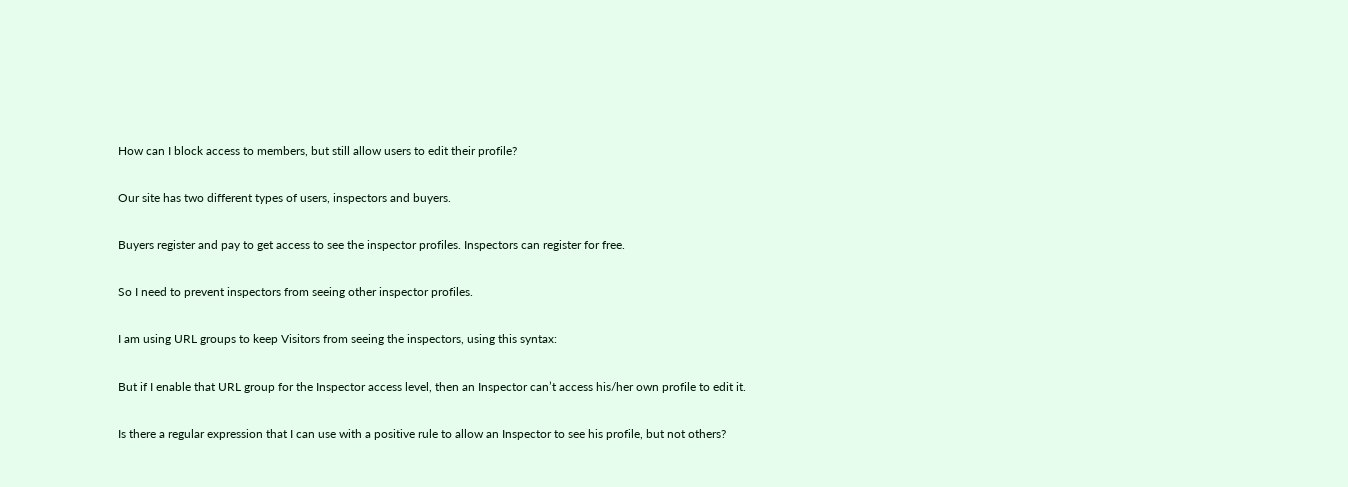How can I block access to members, but still allow users to edit their profile?

Our site has two different types of users, inspectors and buyers.

Buyers register and pay to get access to see the inspector profiles. Inspectors can register for free.

So I need to prevent inspectors from seeing other inspector profiles.

I am using URL groups to keep Visitors from seeing the inspectors, using this syntax:

But if I enable that URL group for the Inspector access level, then an Inspector can’t access his/her own profile to edit it.

Is there a regular expression that I can use with a positive rule to allow an Inspector to see his profile, but not others?